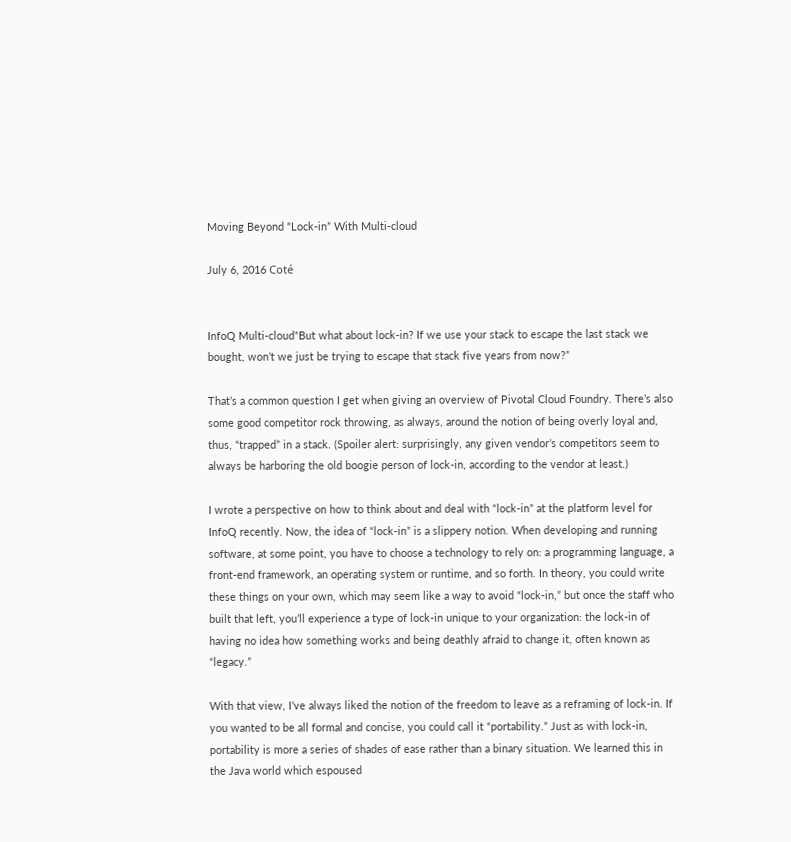Moving Beyond “Lock-in” With Multi-cloud

July 6, 2016 Coté


InfoQ Multi-cloud“But what about lock-in? If we use your stack to escape the last stack we bought, won’t we just be trying to escape that stack five years from now?”

That’s a common question I get when giving an overview of Pivotal Cloud Foundry. There’s also some good competitor rock throwing, as always, around the notion of being overly loyal and, thus, “trapped” in a stack. (Spoiler alert: surprisingly, any given vendor’s competitors seem to always be harboring the old boogie person of lock-in, according to the vendor at least.)

I wrote a perspective on how to think about and deal with “lock-in” at the platform level for InfoQ recently. Now, the idea of “lock-in” is a slippery notion. When developing and running software, at some point, you have to choose a technology to rely on: a programming language, a front-end framework, an operating system or runtime, and so forth. In theory, you could write these things on your own, which may seem like a way to avoid “lock-in,” but once the staff who built that left, you’ll experience a type of lock-in unique to your organization: the lock-in of having no idea how something works and being deathly afraid to change it, often known as “legacy.”

With that view, I’ve always liked the notion of the freedom to leave as a reframing of lock-in. If you wanted to be all formal and concise, you could call it “portability.” Just as with lock-in, portability is more a series of shades of ease rather than a binary situation. We learned this in the Java world which espoused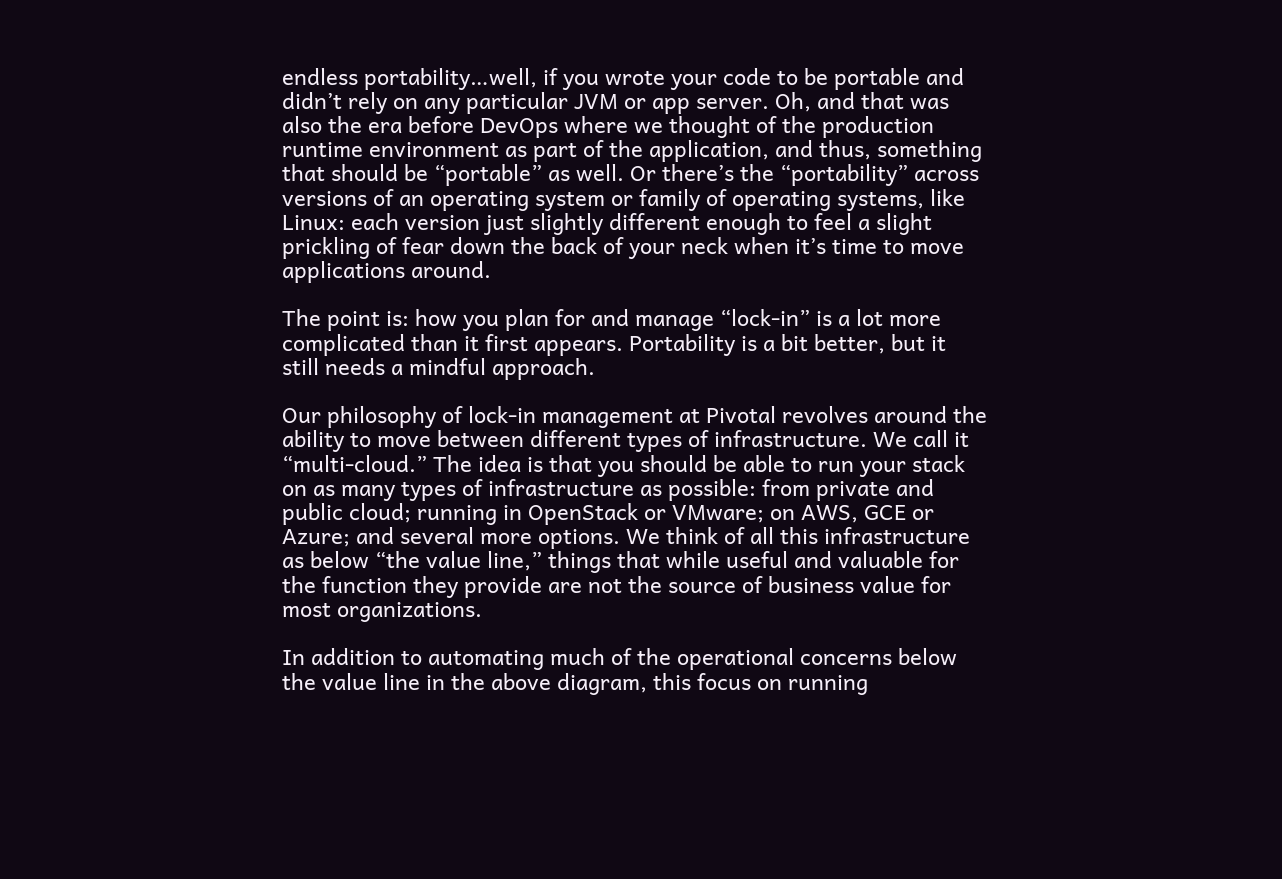endless portability…well, if you wrote your code to be portable and didn’t rely on any particular JVM or app server. Oh, and that was also the era before DevOps where we thought of the production runtime environment as part of the application, and thus, something that should be “portable” as well. Or there’s the “portability” across versions of an operating system or family of operating systems, like Linux: each version just slightly different enough to feel a slight prickling of fear down the back of your neck when it’s time to move applications around.

The point is: how you plan for and manage “lock-in” is a lot more complicated than it first appears. Portability is a bit better, but it still needs a mindful approach.

Our philosophy of lock-in management at Pivotal revolves around the ability to move between different types of infrastructure. We call it “multi-cloud.” The idea is that you should be able to run your stack on as many types of infrastructure as possible: from private and public cloud; running in OpenStack or VMware; on AWS, GCE or Azure; and several more options. We think of all this infrastructure as below “the value line,” things that while useful and valuable for the function they provide are not the source of business value for most organizations.

In addition to automating much of the operational concerns below the value line in the above diagram, this focus on running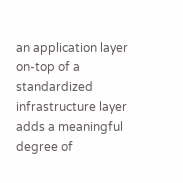an application layer on-top of a standardized infrastructure layer adds a meaningful degree of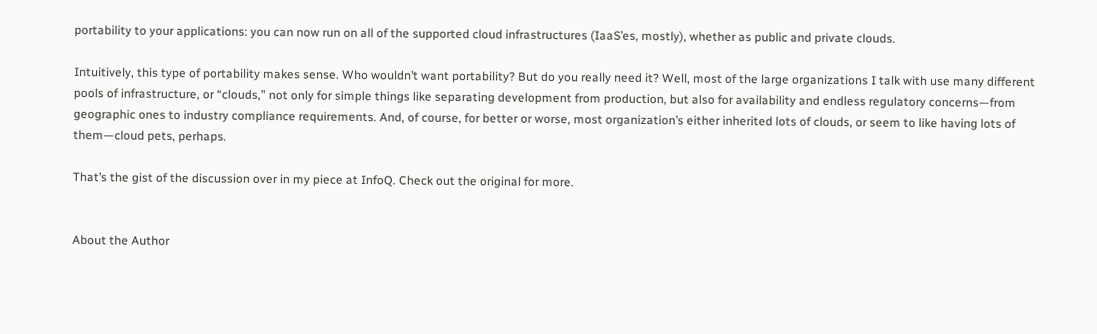portability to your applications: you can now run on all of the supported cloud infrastructures (IaaS’es, mostly), whether as public and private clouds.

Intuitively, this type of portability makes sense. Who wouldn’t want portability? But do you really need it? Well, most of the large organizations I talk with use many different pools of infrastructure, or “clouds,” not only for simple things like separating development from production, but also for availability and endless regulatory concerns—from geographic ones to industry compliance requirements. And, of course, for better or worse, most organization’s either inherited lots of clouds, or seem to like having lots of them—cloud pets, perhaps.

That’s the gist of the discussion over in my piece at InfoQ. Check out the original for more.


About the Author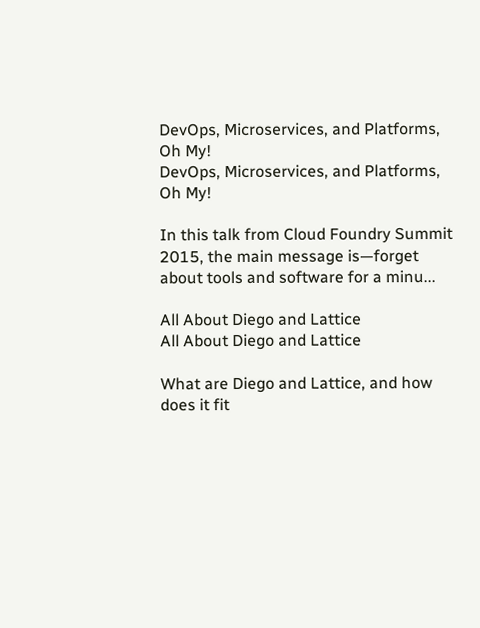DevOps, Microservices, and Platforms, Oh My!
DevOps, Microservices, and Platforms, Oh My!

In this talk from Cloud Foundry Summit 2015, the main message is—forget about tools and software for a minu...

All About Diego and Lattice
All About Diego and Lattice

What are Diego and Lattice, and how does it fit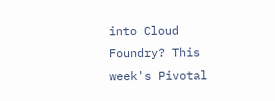into Cloud Foundry? This week's Pivotal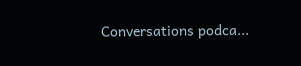Conversations podca...